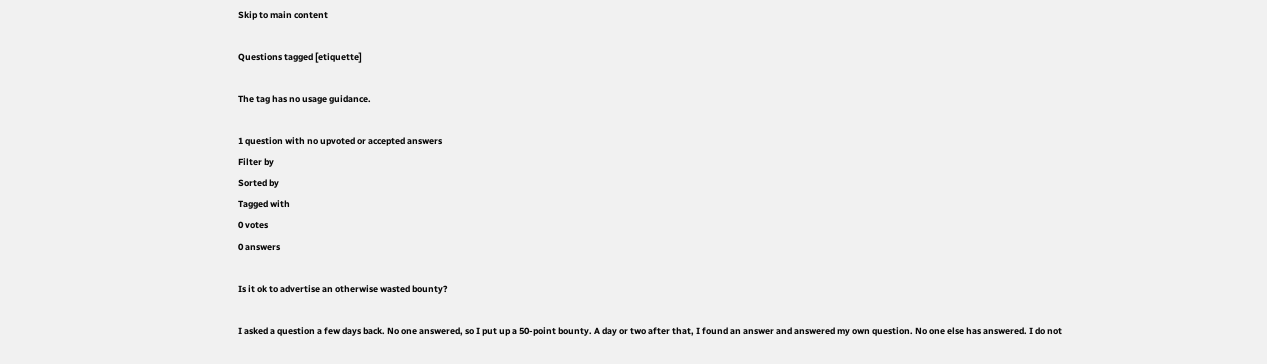Skip to main content

Questions tagged [etiquette]

The tag has no usage guidance.

1 question with no upvoted or accepted answers
Filter by
Sorted by
Tagged with
0 votes
0 answers

Is it ok to advertise an otherwise wasted bounty?

I asked a question a few days back. No one answered, so I put up a 50-point bounty. A day or two after that, I found an answer and answered my own question. No one else has answered. I do not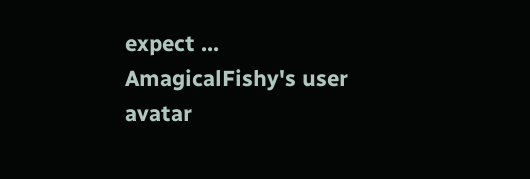expect ...
AmagicalFishy's user avatar